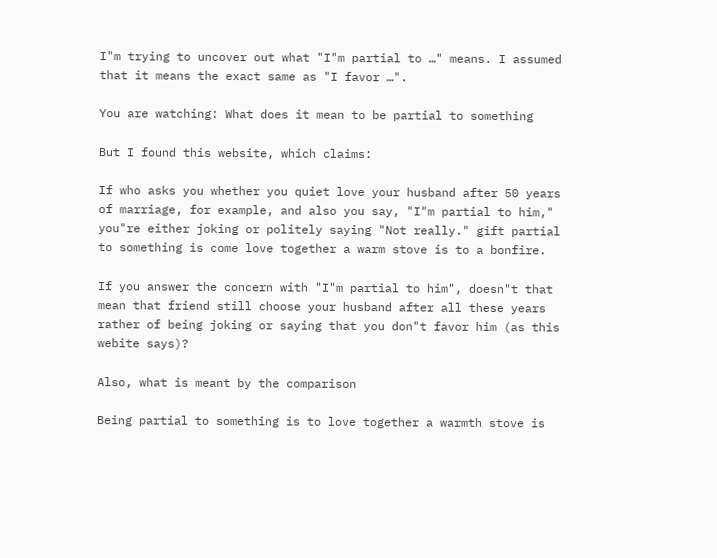I"m trying to uncover out what "I"m partial to …" means. I assumed that it means the exact same as "I favor …".

You are watching: What does it mean to be partial to something

But I found this website, which claims:

If who asks you whether you quiet love your husband after 50 years of marriage, for example, and also you say, "I"m partial to him," you"re either joking or politely saying "Not really." gift partial to something is come love together a warm stove is to a bonfire.

If you answer the concern with "I"m partial to him", doesn"t that mean that friend still choose your husband after all these years rather of being joking or saying that you don"t favor him (as this webite says)?

Also, what is meant by the comparison

Being partial to something is to love together a warmth stove is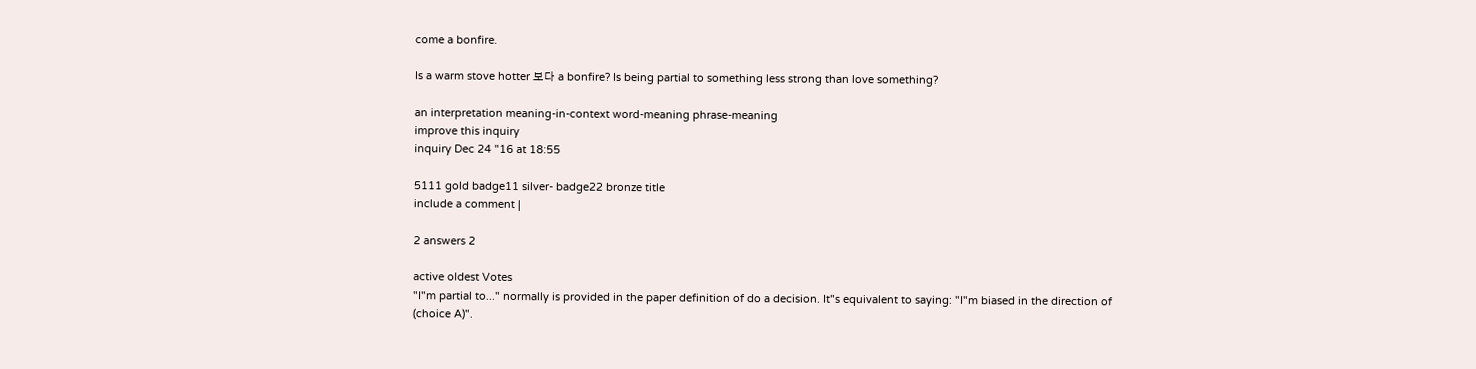come a bonfire.

Is a warm stove hotter 보다 a bonfire? Is being partial to something less strong than love something?

an interpretation meaning-in-context word-meaning phrase-meaning
improve this inquiry
inquiry Dec 24 "16 at 18:55

5111 gold badge11 silver- badge22 bronze title
include a comment |

2 answers 2

active oldest Votes
"I"m partial to..." normally is provided in the paper definition of do a decision. It"s equivalent to saying: "I"m biased in the direction of (choice A)".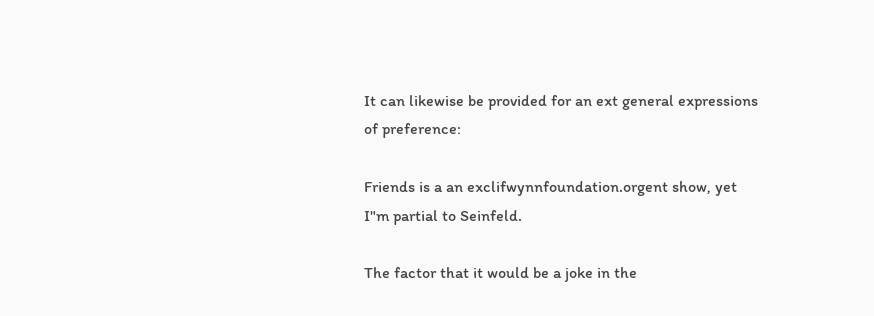It can likewise be provided for an ext general expressions of preference:

Friends is a an exclifwynnfoundation.orgent show, yet I"m partial to Seinfeld.

The factor that it would be a joke in the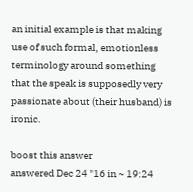an initial example is that making use of such formal, emotionless terminology around something that the speak is supposedly very passionate about (their husband) is ironic.

boost this answer
answered Dec 24 "16 in ~ 19:24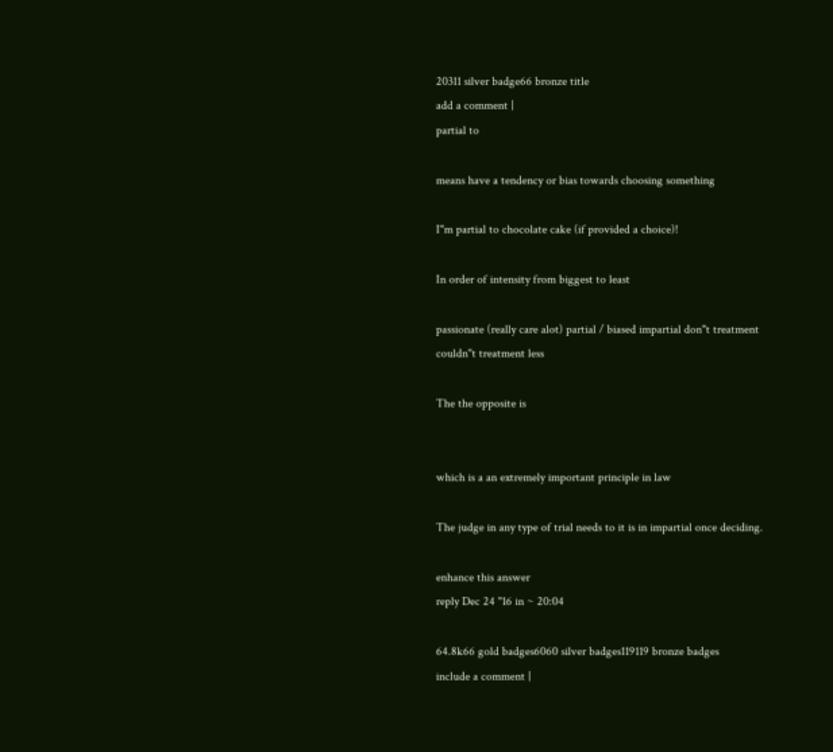20311 silver badge66 bronze title
add a comment |
partial to

means have a tendency or bias towards choosing something

I"m partial to chocolate cake (if provided a choice)!

In order of intensity from biggest to least

passionate (really care alot) partial / biased impartial don"t treatment couldn"t treatment less

The the opposite is


which is a an extremely important principle in law

The judge in any type of trial needs to it is in impartial once deciding.

enhance this answer
reply Dec 24 "16 in ~ 20:04

64.8k66 gold badges6060 silver badges119119 bronze badges
include a comment |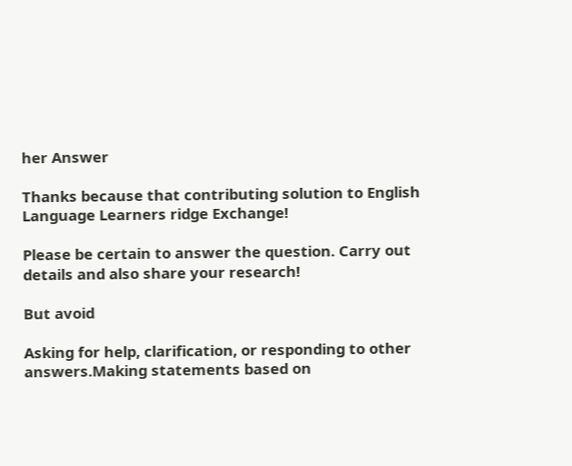her Answer

Thanks because that contributing solution to English Language Learners ridge Exchange!

Please be certain to answer the question. Carry out details and also share your research!

But avoid

Asking for help, clarification, or responding to other answers.Making statements based on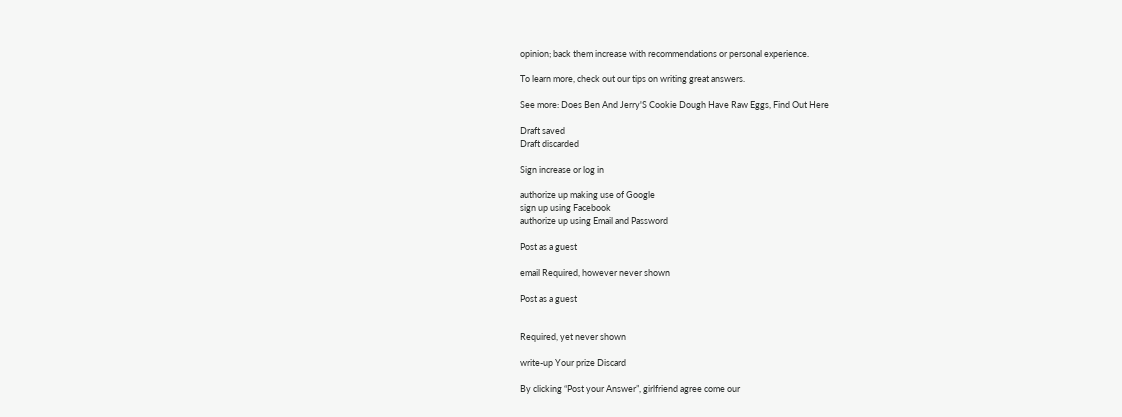opinion; back them increase with recommendations or personal experience.

To learn more, check out our tips on writing great answers.

See more: Does Ben And Jerry'S Cookie Dough Have Raw Eggs, Find Out Here

Draft saved
Draft discarded

Sign increase or log in

authorize up making use of Google
sign up using Facebook
authorize up using Email and Password

Post as a guest

email Required, however never shown

Post as a guest


Required, yet never shown

write-up Your prize Discard

By clicking “Post your Answer”, girlfriend agree come our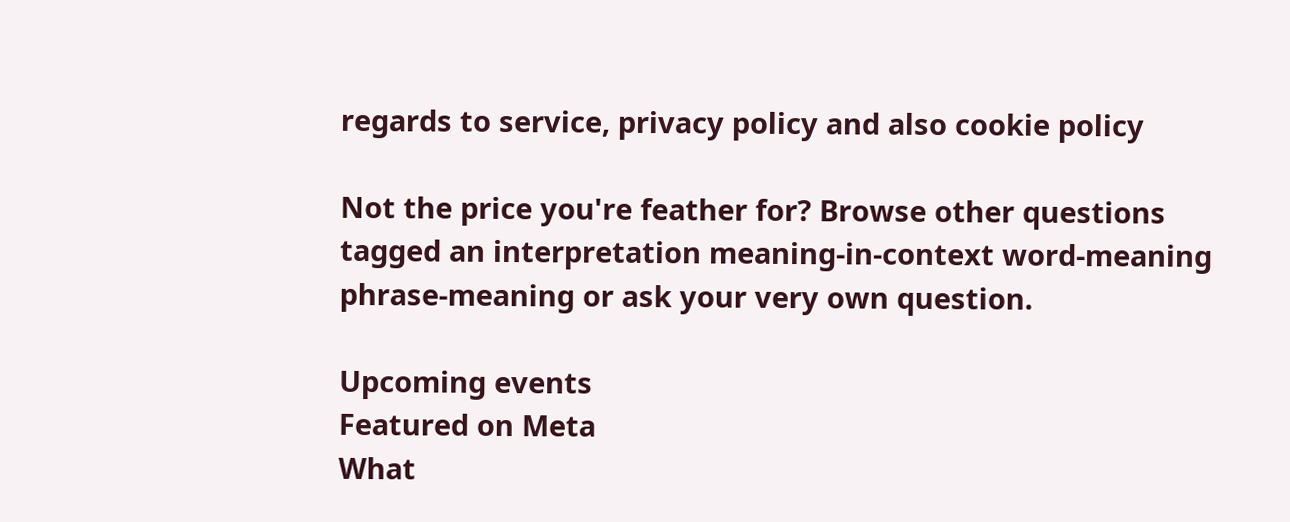regards to service, privacy policy and also cookie policy

Not the price you're feather for? Browse other questions tagged an interpretation meaning-in-context word-meaning phrase-meaning or ask your very own question.

Upcoming events
Featured on Meta
What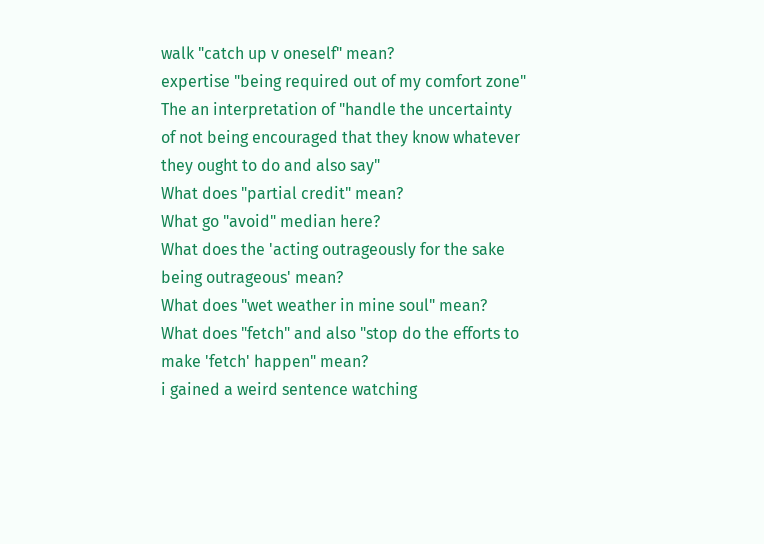walk "catch up v oneself" mean?
expertise "being required out of my comfort zone"
The an interpretation of "handle the uncertainty of not being encouraged that they know whatever they ought to do and also say"
What does "partial credit" mean?
What go "avoid" median here?
What does the 'acting outrageously for the sake being outrageous' mean?
What does "wet weather in mine soul" mean?
What does "fetch" and also "stop do the efforts to make 'fetch' happen" mean?
i gained a weird sentence watching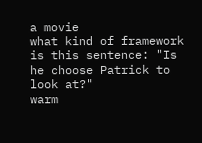a movie
what kind of framework is this sentence: "Is he choose Patrick to look at?"
warm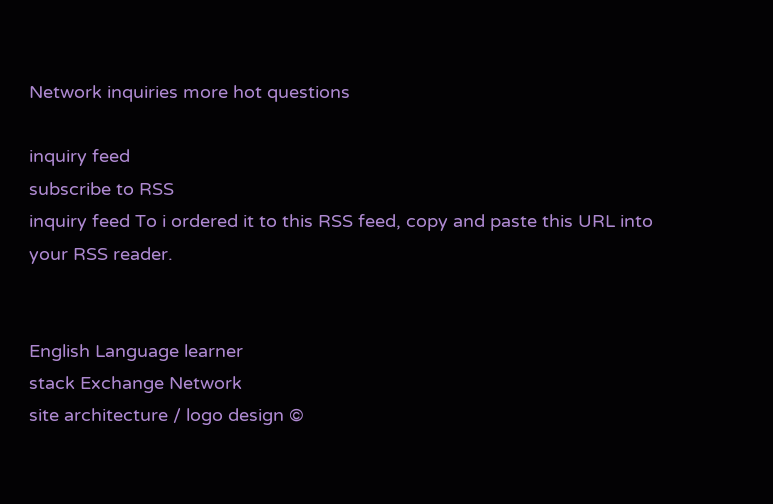Network inquiries more hot questions

inquiry feed
subscribe to RSS
inquiry feed To i ordered it to this RSS feed, copy and paste this URL into your RSS reader.


English Language learner
stack Exchange Network
site architecture / logo design ©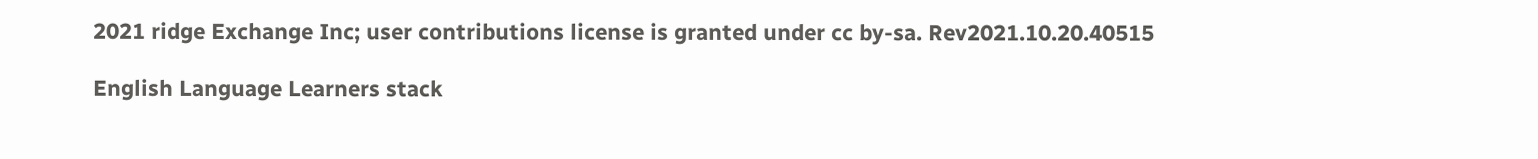2021 ridge Exchange Inc; user contributions license is granted under cc by-sa. Rev2021.10.20.40515

English Language Learners stack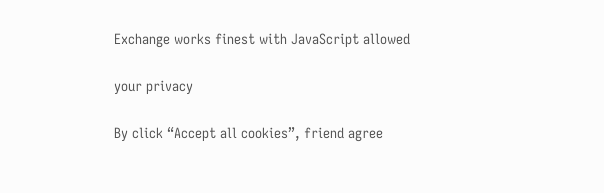Exchange works finest with JavaScript allowed

your privacy

By click “Accept all cookies”, friend agree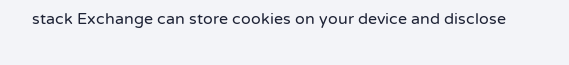stack Exchange can store cookies on your device and disclose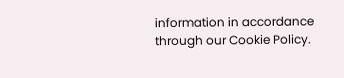information in accordance through our Cookie Policy.